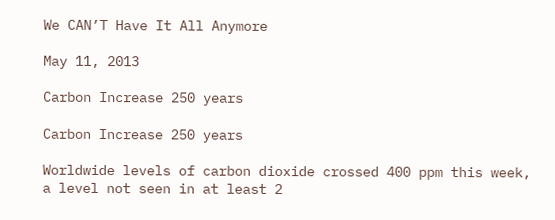We CAN’T Have It All Anymore

May 11, 2013

Carbon Increase 250 years

Carbon Increase 250 years

Worldwide levels of carbon dioxide crossed 400 ppm this week, a level not seen in at least 2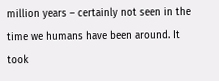million years – certainly not seen in the time we humans have been around. It took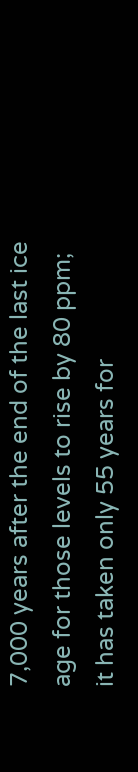7,000 years after the end of the last ice age for those levels to rise by 80 ppm; it has taken only 55 years for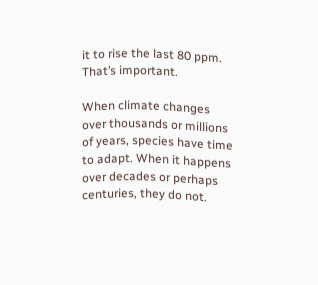it to rise the last 80 ppm. That’s important.

When climate changes over thousands or millions of years, species have time to adapt. When it happens over decades or perhaps centuries, they do not.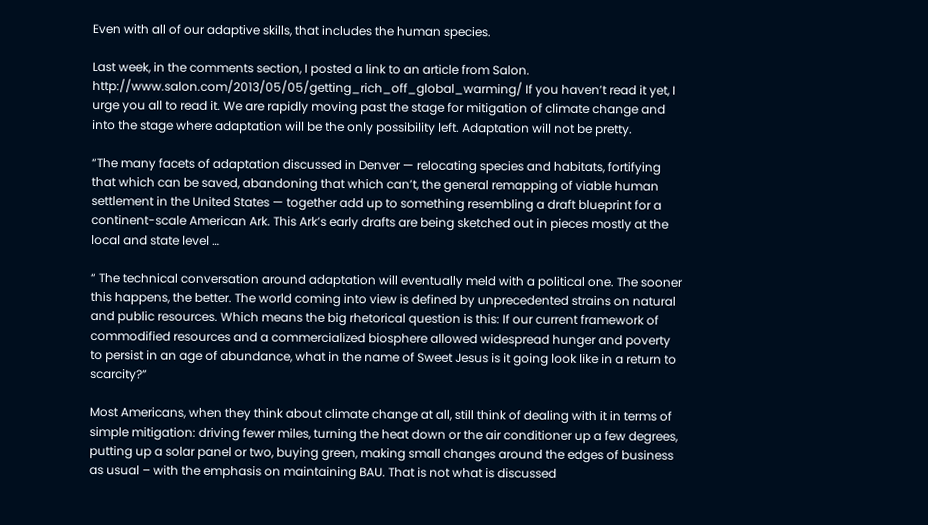Even with all of our adaptive skills, that includes the human species.

Last week, in the comments section, I posted a link to an article from Salon. http://www.salon.com/2013/05/05/getting_rich_off_global_warming/ If you haven’t read it yet, I urge you all to read it. We are rapidly moving past the stage for mitigation of climate change and into the stage where adaptation will be the only possibility left. Adaptation will not be pretty.

“The many facets of adaptation discussed in Denver — relocating species and habitats, fortifying that which can be saved, abandoning that which can’t, the general remapping of viable human settlement in the United States — together add up to something resembling a draft blueprint for a continent-scale American Ark. This Ark’s early drafts are being sketched out in pieces mostly at the local and state level …

“ The technical conversation around adaptation will eventually meld with a political one. The sooner this happens, the better. The world coming into view is defined by unprecedented strains on natural and public resources. Which means the big rhetorical question is this: If our current framework of commodified resources and a commercialized biosphere allowed widespread hunger and poverty to persist in an age of abundance, what in the name of Sweet Jesus is it going look like in a return to scarcity?”

Most Americans, when they think about climate change at all, still think of dealing with it in terms of simple mitigation: driving fewer miles, turning the heat down or the air conditioner up a few degrees, putting up a solar panel or two, buying green, making small changes around the edges of business as usual – with the emphasis on maintaining BAU. That is not what is discussed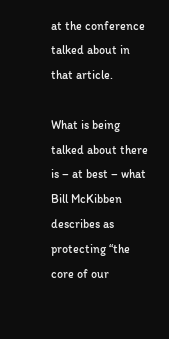at the conference talked about in that article.

What is being talked about there is – at best – what Bill McKibben describes as protecting “the core of our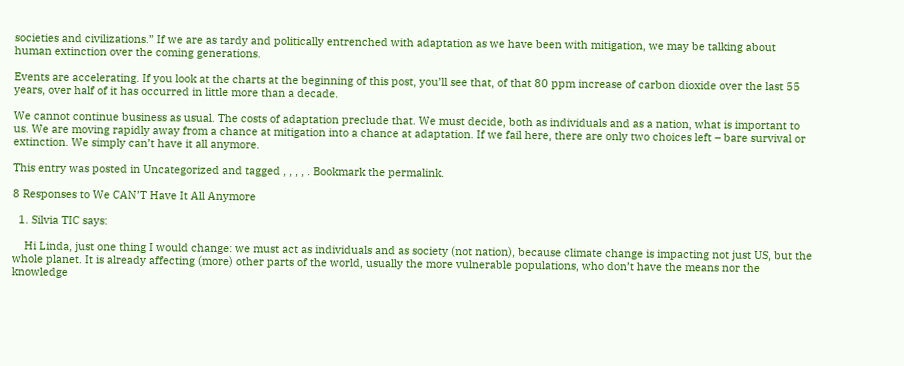societies and civilizations.” If we are as tardy and politically entrenched with adaptation as we have been with mitigation, we may be talking about human extinction over the coming generations.

Events are accelerating. If you look at the charts at the beginning of this post, you’ll see that, of that 80 ppm increase of carbon dioxide over the last 55 years, over half of it has occurred in little more than a decade.

We cannot continue business as usual. The costs of adaptation preclude that. We must decide, both as individuals and as a nation, what is important to us. We are moving rapidly away from a chance at mitigation into a chance at adaptation. If we fail here, there are only two choices left – bare survival or extinction. We simply can’t have it all anymore.

This entry was posted in Uncategorized and tagged , , , , . Bookmark the permalink.

8 Responses to We CAN’T Have It All Anymore

  1. Silvia TIC says:

    Hi Linda, just one thing I would change: we must act as individuals and as society (not nation), because climate change is impacting not just US, but the whole planet. It is already affecting (more) other parts of the world, usually the more vulnerable populations, who don’t have the means nor the knowledge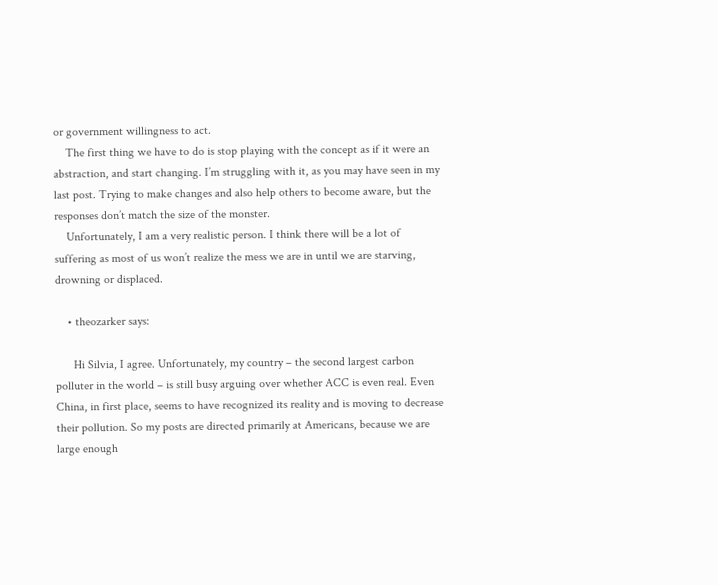or government willingness to act.
    The first thing we have to do is stop playing with the concept as if it were an abstraction, and start changing. I’m struggling with it, as you may have seen in my last post. Trying to make changes and also help others to become aware, but the responses don’t match the size of the monster.
    Unfortunately, I am a very realistic person. I think there will be a lot of suffering as most of us won’t realize the mess we are in until we are starving, drowning or displaced.

    • theozarker says:

      Hi Silvia, I agree. Unfortunately, my country – the second largest carbon polluter in the world – is still busy arguing over whether ACC is even real. Even China, in first place, seems to have recognized its reality and is moving to decrease their pollution. So my posts are directed primarily at Americans, because we are large enough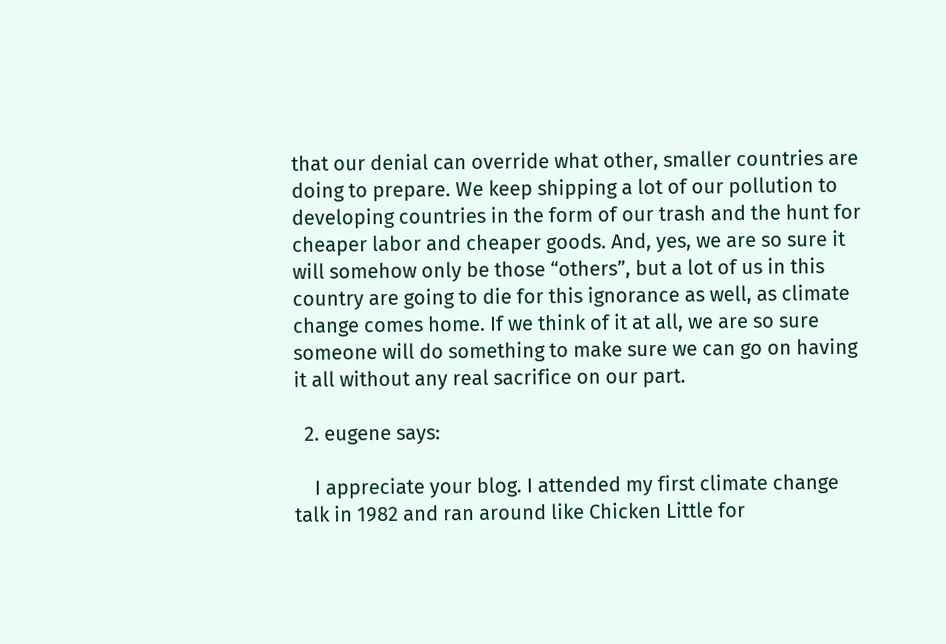that our denial can override what other, smaller countries are doing to prepare. We keep shipping a lot of our pollution to developing countries in the form of our trash and the hunt for cheaper labor and cheaper goods. And, yes, we are so sure it will somehow only be those “others”, but a lot of us in this country are going to die for this ignorance as well, as climate change comes home. If we think of it at all, we are so sure someone will do something to make sure we can go on having it all without any real sacrifice on our part.

  2. eugene says:

    I appreciate your blog. I attended my first climate change talk in 1982 and ran around like Chicken Little for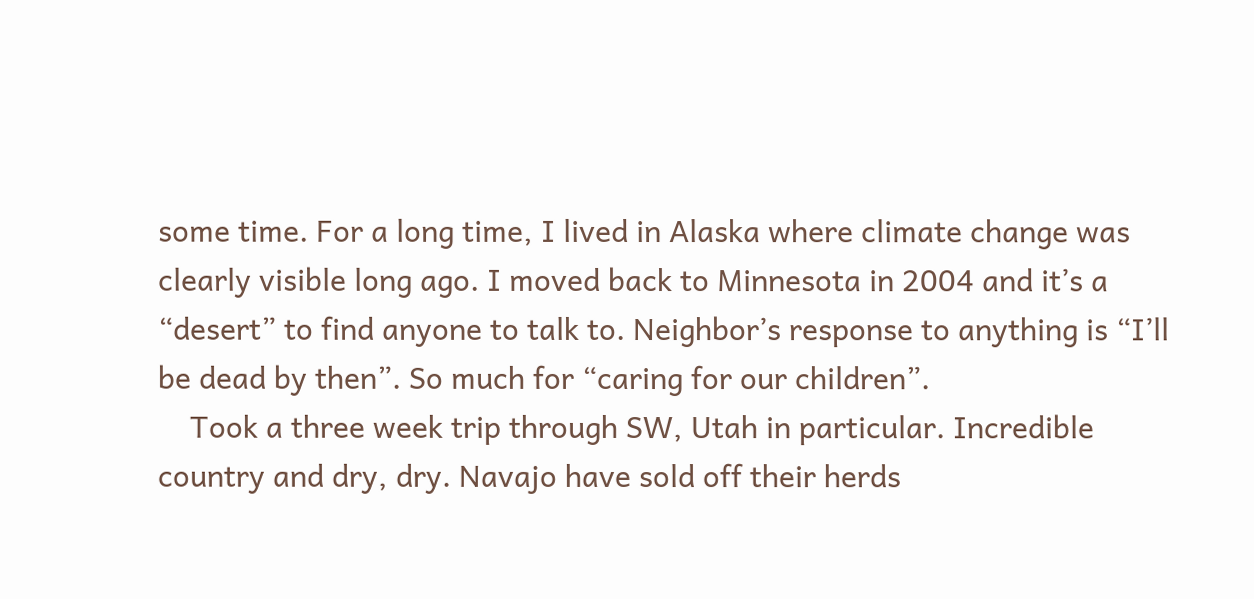some time. For a long time, I lived in Alaska where climate change was clearly visible long ago. I moved back to Minnesota in 2004 and it’s a “desert” to find anyone to talk to. Neighbor’s response to anything is “I’ll be dead by then”. So much for “caring for our children”.
    Took a three week trip through SW, Utah in particular. Incredible country and dry, dry. Navajo have sold off their herds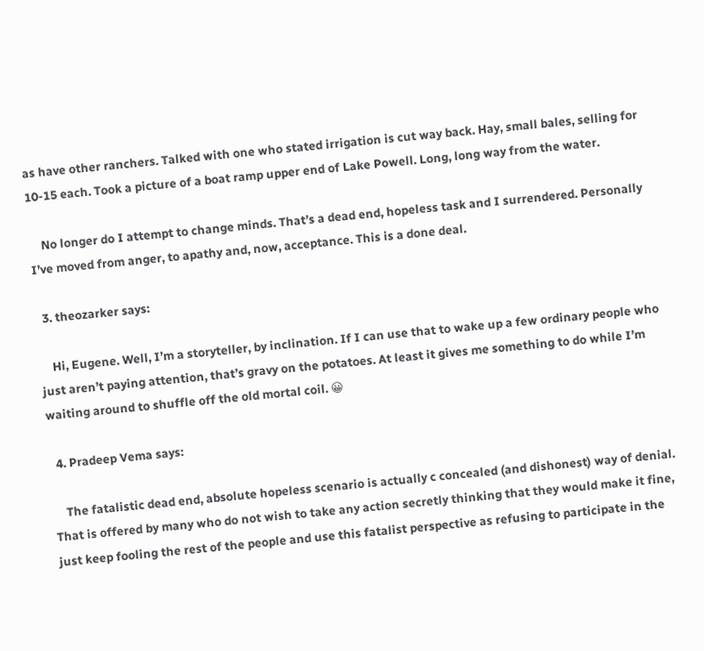as have other ranchers. Talked with one who stated irrigation is cut way back. Hay, small bales, selling for 10-15 each. Took a picture of a boat ramp upper end of Lake Powell. Long, long way from the water.

    No longer do I attempt to change minds. That’s a dead end, hopeless task and I surrendered. Personally I’ve moved from anger, to apathy and, now, acceptance. This is a done deal.

  3. theozarker says:

    Hi, Eugene. Well, I’m a storyteller, by inclination. If I can use that to wake up a few ordinary people who just aren’t paying attention, that’s gravy on the potatoes. At least it gives me something to do while I’m waiting around to shuffle off the old mortal coil. 😀

  4. Pradeep Vema says:

    The fatalistic dead end, absolute hopeless scenario is actually c concealed (and dishonest) way of denial. That is offered by many who do not wish to take any action secretly thinking that they would make it fine, just keep fooling the rest of the people and use this fatalist perspective as refusing to participate in the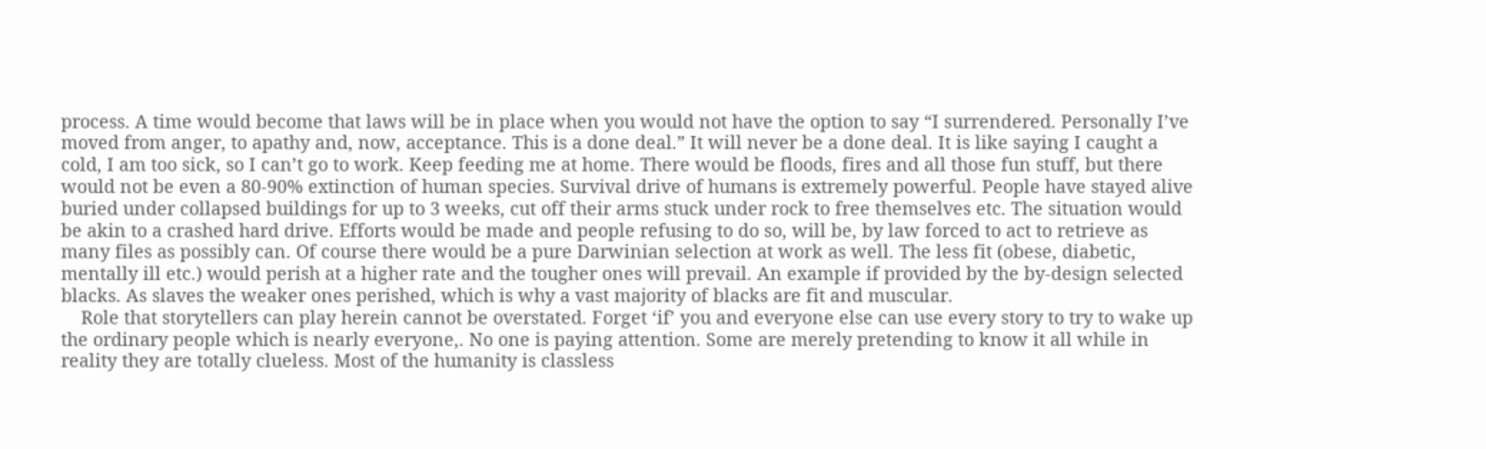process. A time would become that laws will be in place when you would not have the option to say “I surrendered. Personally I’ve moved from anger, to apathy and, now, acceptance. This is a done deal.” It will never be a done deal. It is like saying I caught a cold, I am too sick, so I can’t go to work. Keep feeding me at home. There would be floods, fires and all those fun stuff, but there would not be even a 80-90% extinction of human species. Survival drive of humans is extremely powerful. People have stayed alive buried under collapsed buildings for up to 3 weeks, cut off their arms stuck under rock to free themselves etc. The situation would be akin to a crashed hard drive. Efforts would be made and people refusing to do so, will be, by law forced to act to retrieve as many files as possibly can. Of course there would be a pure Darwinian selection at work as well. The less fit (obese, diabetic, mentally ill etc.) would perish at a higher rate and the tougher ones will prevail. An example if provided by the by-design selected blacks. As slaves the weaker ones perished, which is why a vast majority of blacks are fit and muscular.
    Role that storytellers can play herein cannot be overstated. Forget ‘if’ you and everyone else can use every story to try to wake up the ordinary people which is nearly everyone,. No one is paying attention. Some are merely pretending to know it all while in reality they are totally clueless. Most of the humanity is classless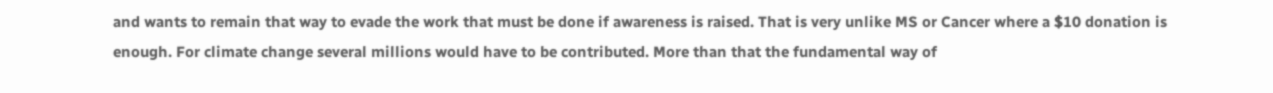and wants to remain that way to evade the work that must be done if awareness is raised. That is very unlike MS or Cancer where a $10 donation is enough. For climate change several millions would have to be contributed. More than that the fundamental way of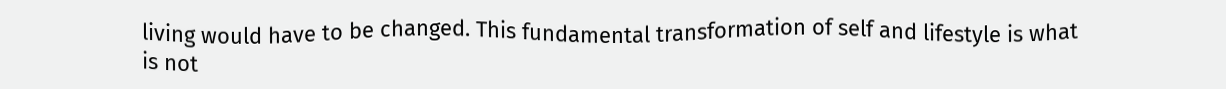living would have to be changed. This fundamental transformation of self and lifestyle is what is not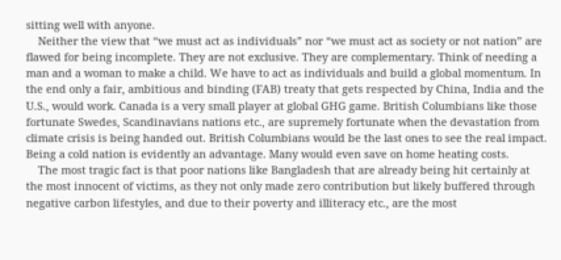sitting well with anyone.
    Neither the view that “we must act as individuals” nor “we must act as society or not nation” are flawed for being incomplete. They are not exclusive. They are complementary. Think of needing a man and a woman to make a child. We have to act as individuals and build a global momentum. In the end only a fair, ambitious and binding (FAB) treaty that gets respected by China, India and the U.S., would work. Canada is a very small player at global GHG game. British Columbians like those fortunate Swedes, Scandinavians nations etc., are supremely fortunate when the devastation from climate crisis is being handed out. British Columbians would be the last ones to see the real impact. Being a cold nation is evidently an advantage. Many would even save on home heating costs.
    The most tragic fact is that poor nations like Bangladesh that are already being hit certainly at the most innocent of victims, as they not only made zero contribution but likely buffered through negative carbon lifestyles, and due to their poverty and illiteracy etc., are the most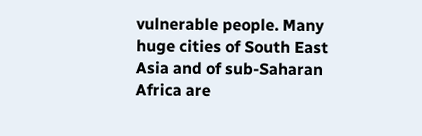vulnerable people. Many huge cities of South East Asia and of sub-Saharan Africa are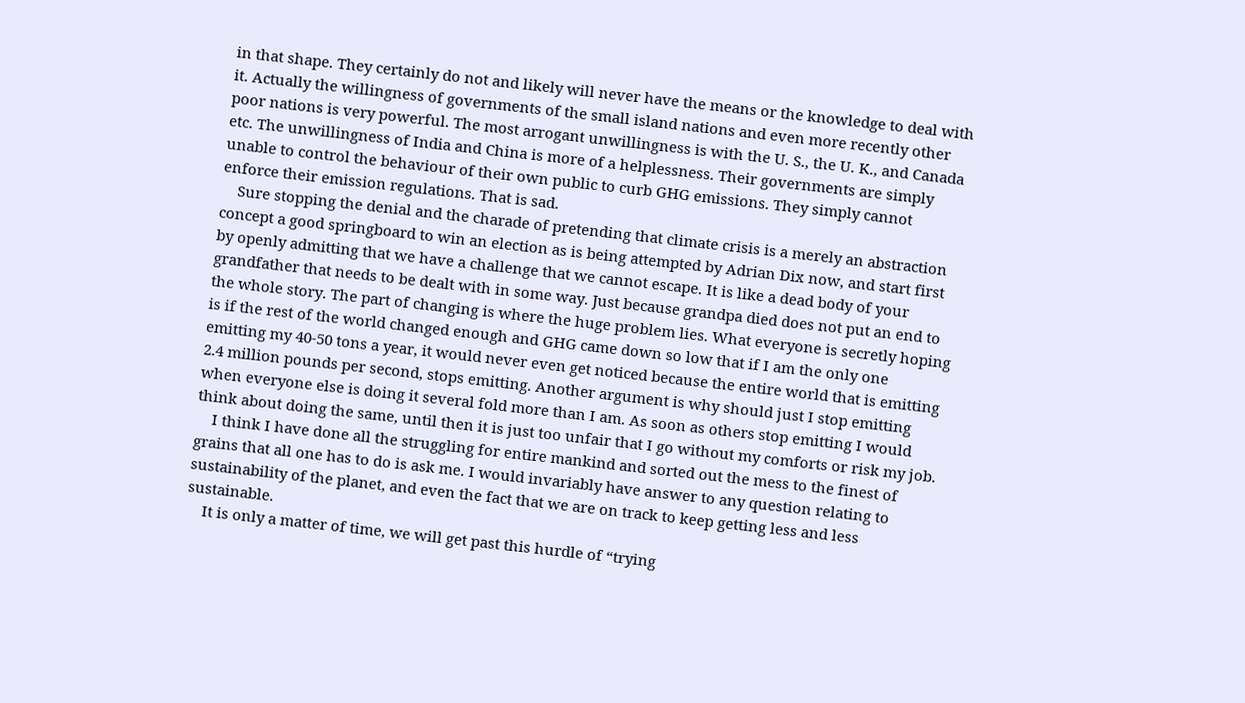in that shape. They certainly do not and likely will never have the means or the knowledge to deal with it. Actually the willingness of governments of the small island nations and even more recently other poor nations is very powerful. The most arrogant unwillingness is with the U. S., the U. K., and Canada etc. The unwillingness of India and China is more of a helplessness. Their governments are simply unable to control the behaviour of their own public to curb GHG emissions. They simply cannot enforce their emission regulations. That is sad.
    Sure stopping the denial and the charade of pretending that climate crisis is a merely an abstraction concept a good springboard to win an election as is being attempted by Adrian Dix now, and start first by openly admitting that we have a challenge that we cannot escape. It is like a dead body of your grandfather that needs to be dealt with in some way. Just because grandpa died does not put an end to the whole story. The part of changing is where the huge problem lies. What everyone is secretly hoping is if the rest of the world changed enough and GHG came down so low that if I am the only one emitting my 40-50 tons a year, it would never even get noticed because the entire world that is emitting 2.4 million pounds per second, stops emitting. Another argument is why should just I stop emitting when everyone else is doing it several fold more than I am. As soon as others stop emitting I would think about doing the same, until then it is just too unfair that I go without my comforts or risk my job.
    I think I have done all the struggling for entire mankind and sorted out the mess to the finest of grains that all one has to do is ask me. I would invariably have answer to any question relating to sustainability of the planet, and even the fact that we are on track to keep getting less and less sustainable.
    It is only a matter of time, we will get past this hurdle of “trying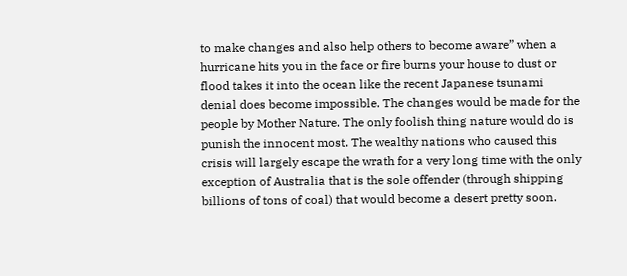to make changes and also help others to become aware” when a hurricane hits you in the face or fire burns your house to dust or flood takes it into the ocean like the recent Japanese tsunami denial does become impossible. The changes would be made for the people by Mother Nature. The only foolish thing nature would do is punish the innocent most. The wealthy nations who caused this crisis will largely escape the wrath for a very long time with the only exception of Australia that is the sole offender (through shipping billions of tons of coal) that would become a desert pretty soon.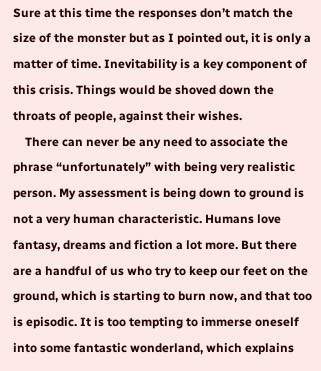Sure at this time the responses don’t match the size of the monster but as I pointed out, it is only a matter of time. Inevitability is a key component of this crisis. Things would be shoved down the throats of people, against their wishes.
    There can never be any need to associate the phrase “unfortunately” with being very realistic person. My assessment is being down to ground is not a very human characteristic. Humans love fantasy, dreams and fiction a lot more. But there are a handful of us who try to keep our feet on the ground, which is starting to burn now, and that too is episodic. It is too tempting to immerse oneself into some fantastic wonderland, which explains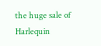the huge sale of Harlequin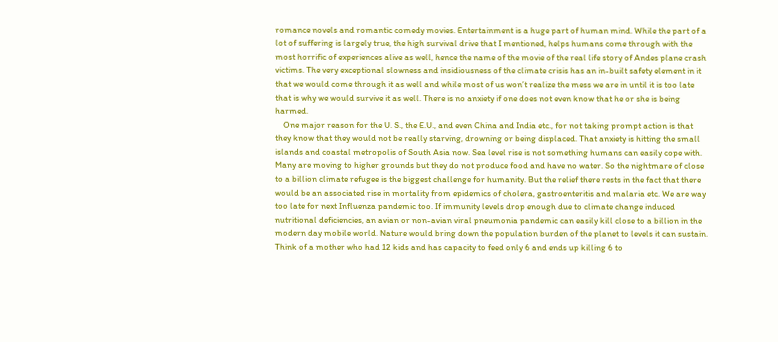romance novels and romantic comedy movies. Entertainment is a huge part of human mind. While the part of a lot of suffering is largely true, the high survival drive that I mentioned, helps humans come through with the most horrific of experiences alive as well, hence the name of the movie of the real life story of Andes plane crash victims. The very exceptional slowness and insidiousness of the climate crisis has an in-built safety element in it that we would come through it as well and while most of us won’t realize the mess we are in until it is too late that is why we would survive it as well. There is no anxiety if one does not even know that he or she is being harmed.
    One major reason for the U. S., the E.U., and even China and India etc., for not taking prompt action is that they know that they would not be really starving, drowning or being displaced. That anxiety is hitting the small islands and coastal metropolis of South Asia now. Sea level rise is not something humans can easily cope with. Many are moving to higher grounds but they do not produce food and have no water. So the nightmare of close to a billion climate refugee is the biggest challenge for humanity. But the relief there rests in the fact that there would be an associated rise in mortality from epidemics of cholera, gastroenteritis and malaria etc. We are way too late for next Influenza pandemic too. If immunity levels drop enough due to climate change induced nutritional deficiencies, an avian or non-avian viral pneumonia pandemic can easily kill close to a billion in the modern day mobile world. Nature would bring down the population burden of the planet to levels it can sustain. Think of a mother who had 12 kids and has capacity to feed only 6 and ends up killing 6 to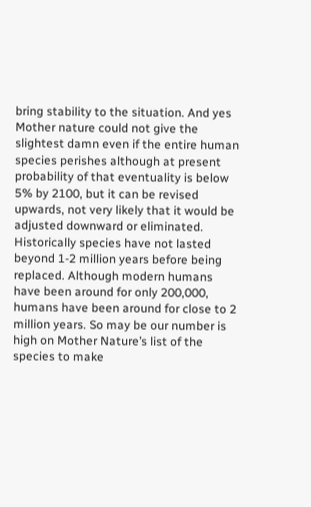bring stability to the situation. And yes Mother nature could not give the slightest damn even if the entire human species perishes although at present probability of that eventuality is below 5% by 2100, but it can be revised upwards, not very likely that it would be adjusted downward or eliminated. Historically species have not lasted beyond 1-2 million years before being replaced. Although modern humans have been around for only 200,000, humans have been around for close to 2 million years. So may be our number is high on Mother Nature’s list of the species to make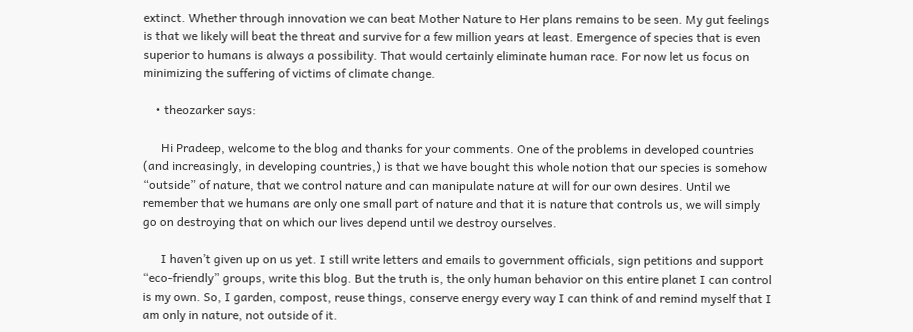extinct. Whether through innovation we can beat Mother Nature to Her plans remains to be seen. My gut feelings is that we likely will beat the threat and survive for a few million years at least. Emergence of species that is even superior to humans is always a possibility. That would certainly eliminate human race. For now let us focus on minimizing the suffering of victims of climate change.

    • theozarker says:

      Hi Pradeep, welcome to the blog and thanks for your comments. One of the problems in developed countries (and increasingly, in developing countries,) is that we have bought this whole notion that our species is somehow “outside” of nature, that we control nature and can manipulate nature at will for our own desires. Until we remember that we humans are only one small part of nature and that it is nature that controls us, we will simply go on destroying that on which our lives depend until we destroy ourselves.

      I haven’t given up on us yet. I still write letters and emails to government officials, sign petitions and support “eco-friendly” groups, write this blog. But the truth is, the only human behavior on this entire planet I can control is my own. So, I garden, compost, reuse things, conserve energy every way I can think of and remind myself that I am only in nature, not outside of it.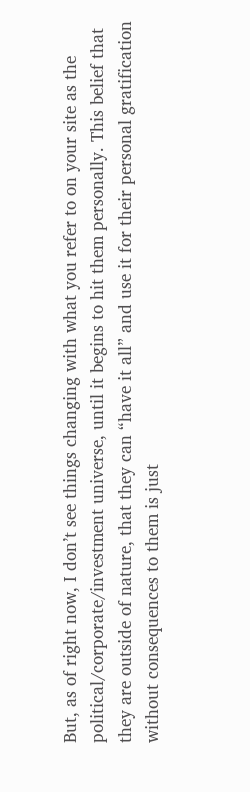But, as of right now, I don’t see things changing with what you refer to on your site as the political/corporate/investment universe, until it begins to hit them personally. This belief that they are outside of nature, that they can “have it all” and use it for their personal gratification without consequences to them is just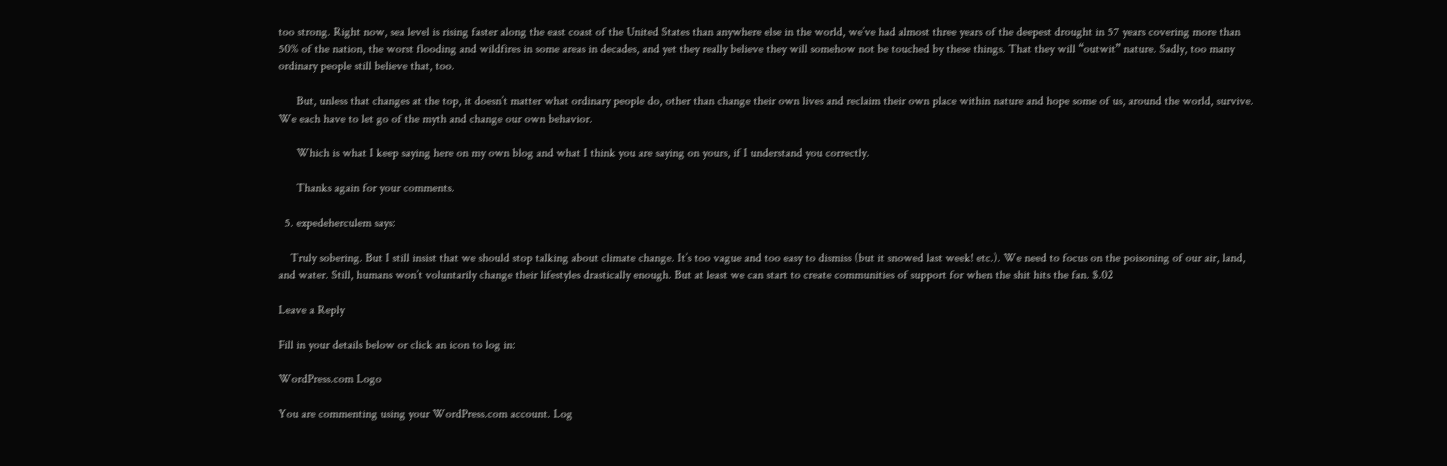too strong. Right now, sea level is rising faster along the east coast of the United States than anywhere else in the world, we’ve had almost three years of the deepest drought in 57 years covering more than 50% of the nation, the worst flooding and wildfires in some areas in decades, and yet they really believe they will somehow not be touched by these things. That they will “outwit” nature. Sadly, too many ordinary people still believe that, too.

      But, unless that changes at the top, it doesn’t matter what ordinary people do, other than change their own lives and reclaim their own place within nature and hope some of us, around the world, survive. We each have to let go of the myth and change our own behavior.

      Which is what I keep saying here on my own blog and what I think you are saying on yours, if I understand you correctly.

      Thanks again for your comments.

  5. expedeherculem says:

    Truly sobering. But I still insist that we should stop talking about climate change. It’s too vague and too easy to dismiss (but it snowed last week! etc.). We need to focus on the poisoning of our air, land, and water. Still, humans won’t voluntarily change their lifestyles drastically enough. But at least we can start to create communities of support for when the shit hits the fan. $.02

Leave a Reply

Fill in your details below or click an icon to log in:

WordPress.com Logo

You are commenting using your WordPress.com account. Log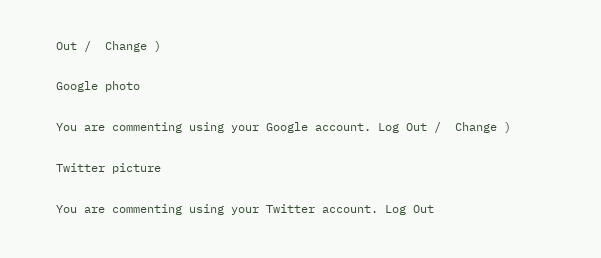Out /  Change )

Google photo

You are commenting using your Google account. Log Out /  Change )

Twitter picture

You are commenting using your Twitter account. Log Out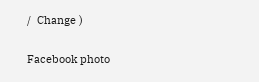/  Change )

Facebook photo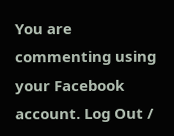You are commenting using your Facebook account. Log Out /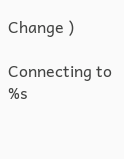Change )

Connecting to %s